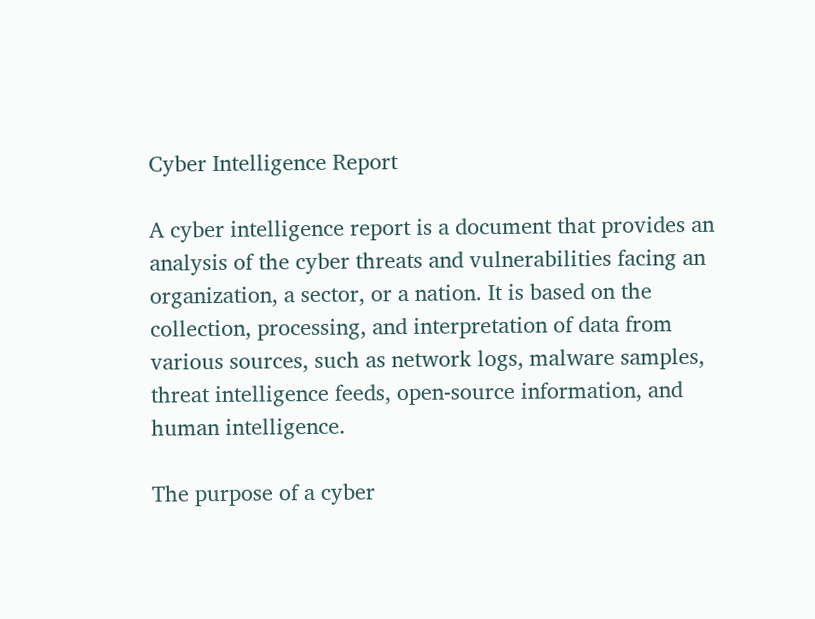Cyber Intelligence Report

A cyber intelligence report is a document that provides an analysis of the cyber threats and vulnerabilities facing an organization, a sector, or a nation. It is based on the collection, processing, and interpretation of data from various sources, such as network logs, malware samples, threat intelligence feeds, open-source information, and human intelligence.

The purpose of a cyber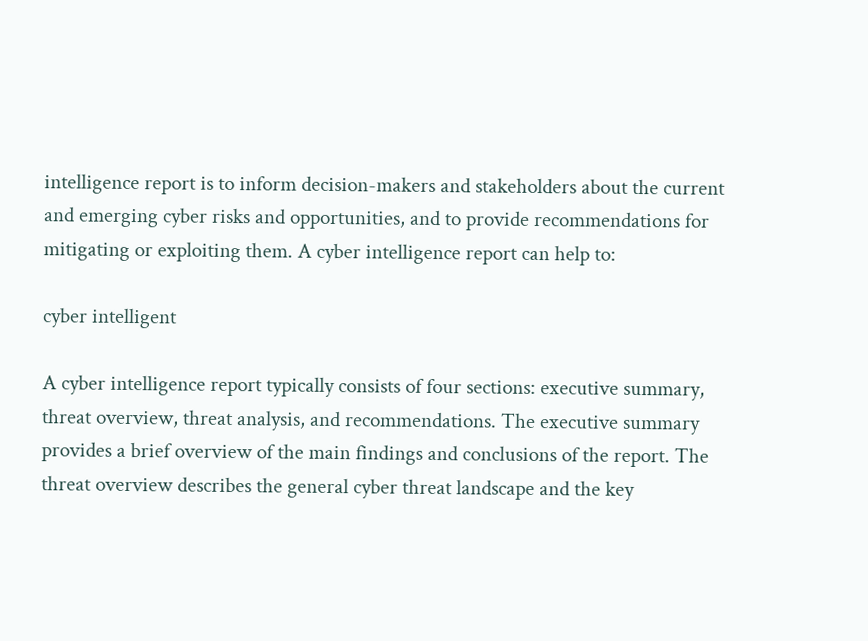intelligence report is to inform decision-makers and stakeholders about the current and emerging cyber risks and opportunities, and to provide recommendations for mitigating or exploiting them. A cyber intelligence report can help to:

cyber intelligent

A cyber intelligence report typically consists of four sections: executive summary, threat overview, threat analysis, and recommendations. The executive summary provides a brief overview of the main findings and conclusions of the report. The threat overview describes the general cyber threat landscape and the key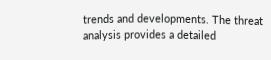trends and developments. The threat analysis provides a detailed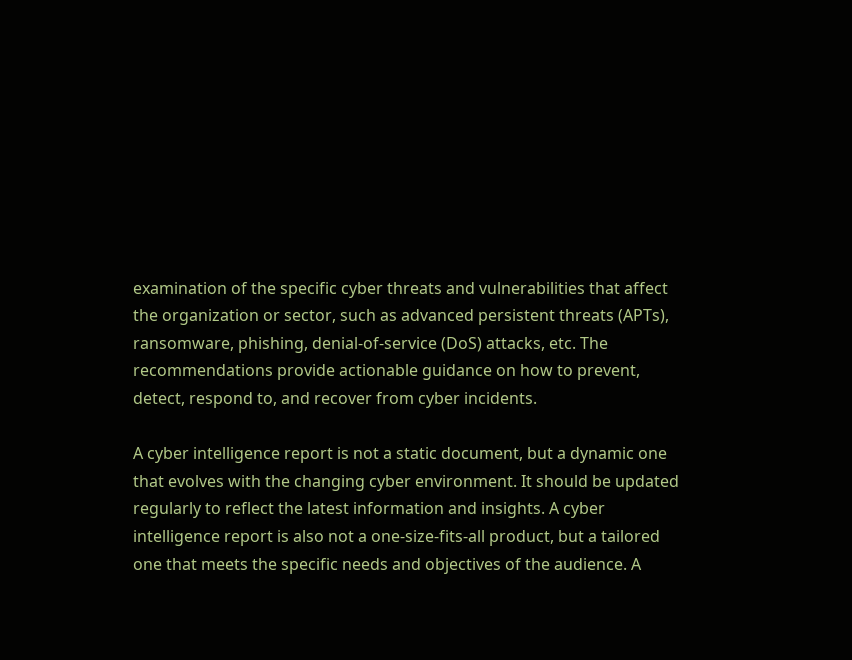examination of the specific cyber threats and vulnerabilities that affect the organization or sector, such as advanced persistent threats (APTs), ransomware, phishing, denial-of-service (DoS) attacks, etc. The recommendations provide actionable guidance on how to prevent, detect, respond to, and recover from cyber incidents.

A cyber intelligence report is not a static document, but a dynamic one that evolves with the changing cyber environment. It should be updated regularly to reflect the latest information and insights. A cyber intelligence report is also not a one-size-fits-all product, but a tailored one that meets the specific needs and objectives of the audience. A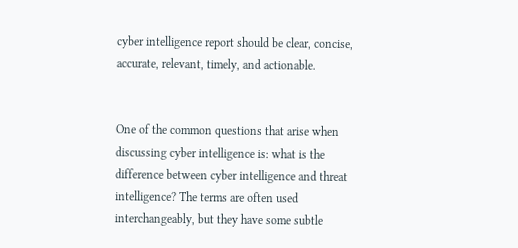cyber intelligence report should be clear, concise, accurate, relevant, timely, and actionable.


One of the common questions that arise when discussing cyber intelligence is: what is the difference between cyber intelligence and threat intelligence? The terms are often used interchangeably, but they have some subtle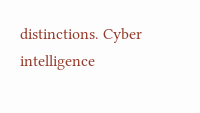distinctions. Cyber intelligence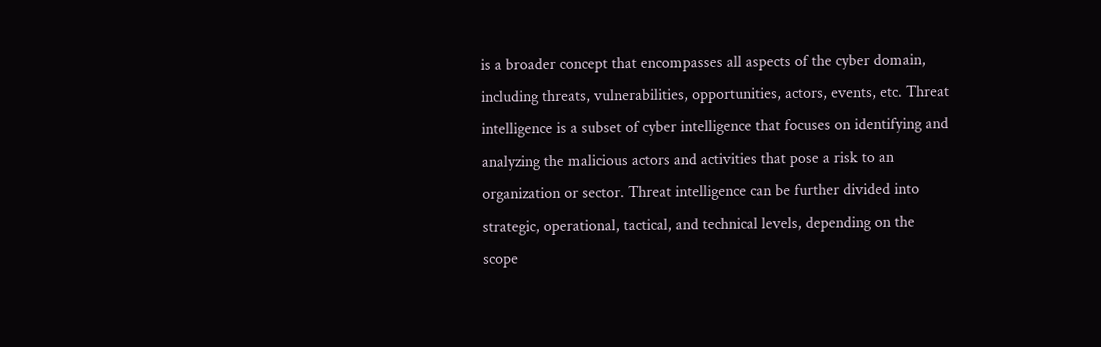is a broader concept that encompasses all aspects of the cyber domain, including threats, vulnerabilities, opportunities, actors, events, etc. Threat intelligence is a subset of cyber intelligence that focuses on identifying and analyzing the malicious actors and activities that pose a risk to an organization or sector. Threat intelligence can be further divided into strategic, operational, tactical, and technical levels, depending on the scope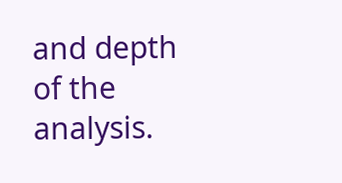and depth of the analysis.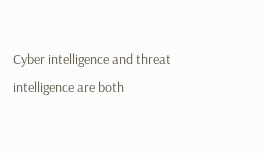Cyber intelligence and threat intelligence are both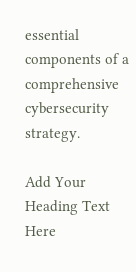essential components of a comprehensive cybersecurity strategy.

Add Your Heading Text Here